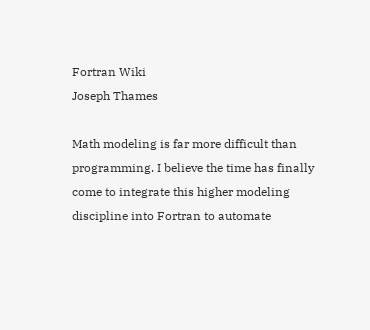Fortran Wiki
Joseph Thames

Math modeling is far more difficult than programming. I believe the time has finally come to integrate this higher modeling discipline into Fortran to automate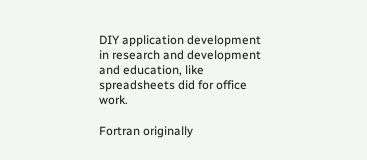DIY application development in research and development and education, like spreadsheets did for office work.

Fortran originally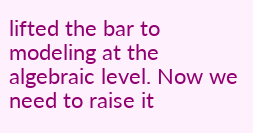lifted the bar to modeling at the algebraic level. Now we need to raise it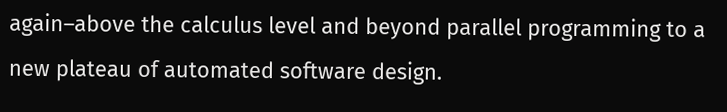again–above the calculus level and beyond parallel programming to a new plateau of automated software design.